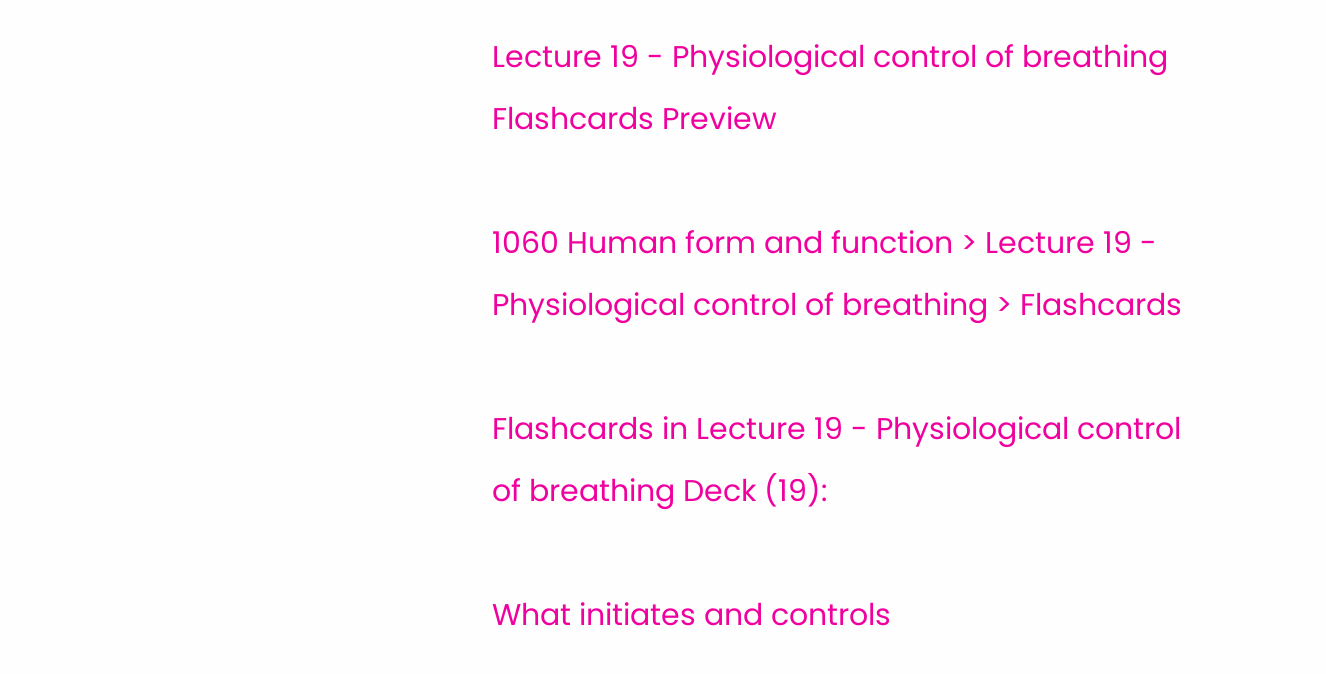Lecture 19 - Physiological control of breathing Flashcards Preview

1060 Human form and function > Lecture 19 - Physiological control of breathing > Flashcards

Flashcards in Lecture 19 - Physiological control of breathing Deck (19):

What initiates and controls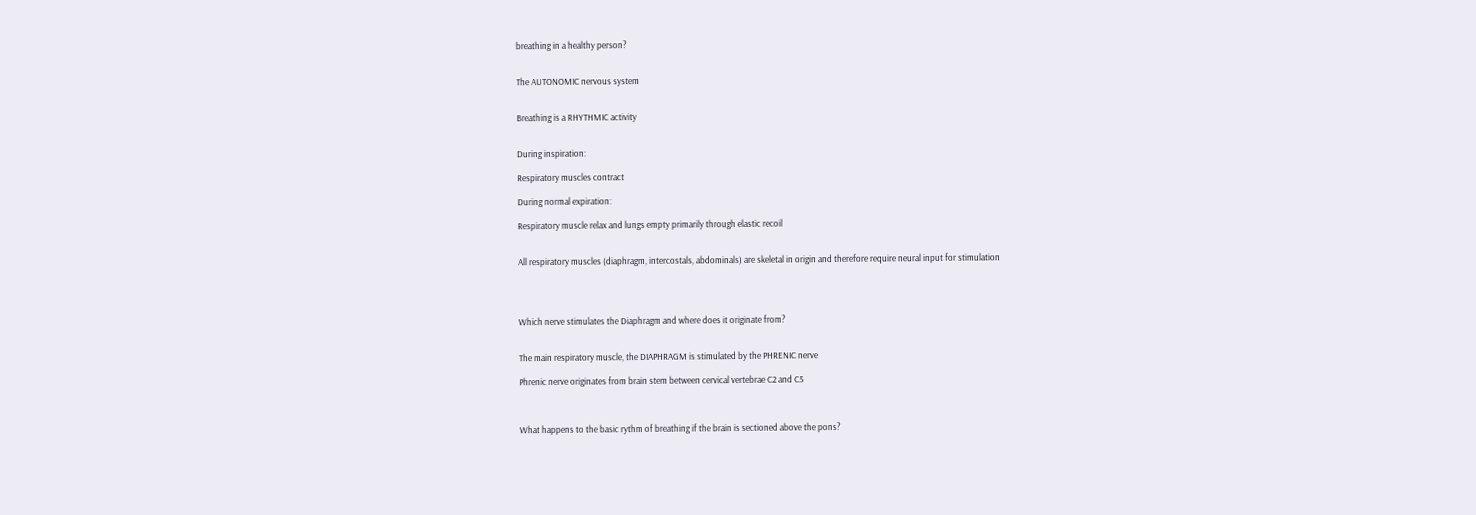breathing in a healthy person?


The AUTONOMIC nervous system


Breathing is a RHYTHMIC activity


During inspiration:

Respiratory muscles contract

During normal expiration:

Respiratory muscle relax and lungs empty primarily through elastic recoil


All respiratory muscles (diaphragm, intercostals, abdominals) are skeletal in origin and therefore require neural input for stimulation




Which nerve stimulates the Diaphragm and where does it originate from?


The main respiratory muscle, the DIAPHRAGM is stimulated by the PHRENIC nerve

Phrenic nerve originates from brain stem between cervical vertebrae C2 and C5



What happens to the basic rythm of breathing if the brain is sectioned above the pons?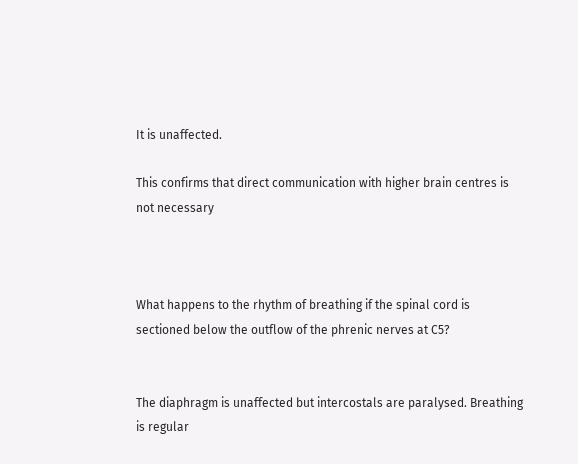It is unaffected.

This confirms that direct communication with higher brain centres is not necessary



What happens to the rhythm of breathing if the spinal cord is sectioned below the outflow of the phrenic nerves at C5?


The diaphragm is unaffected but intercostals are paralysed. Breathing is regular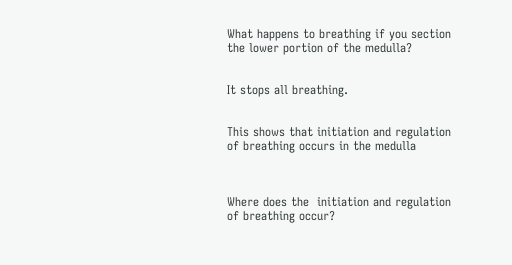What happens to breathing if you section the lower portion of the medulla?


It stops all breathing.


This shows that initiation and regulation of breathing occurs in the medulla



Where does the  initiation and regulation of breathing occur?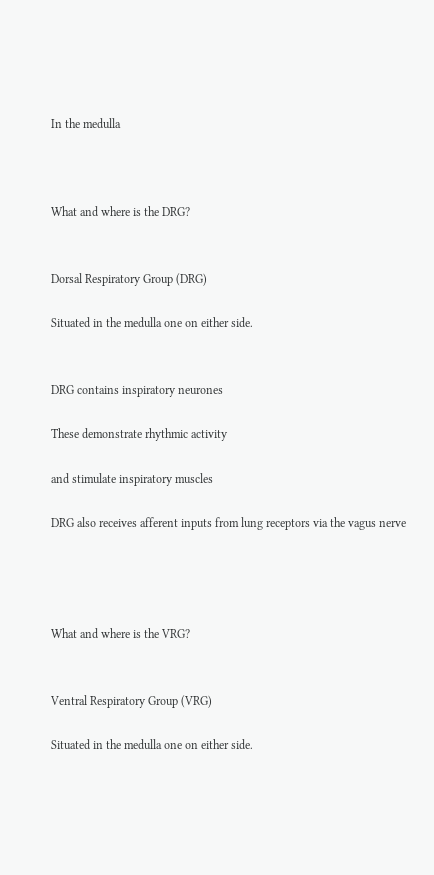In the medulla



What and where is the DRG?


Dorsal Respiratory Group (DRG)

Situated in the medulla one on either side.


DRG contains inspiratory neurones

These demonstrate rhythmic activity

and stimulate inspiratory muscles

DRG also receives afferent inputs from lung receptors via the vagus nerve




What and where is the VRG?


Ventral Respiratory Group (VRG)

Situated in the medulla one on either side.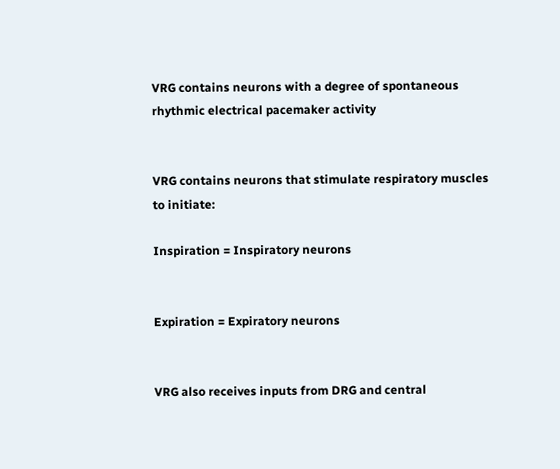VRG contains neurons with a degree of spontaneous rhythmic electrical pacemaker activity


VRG contains neurons that stimulate respiratory muscles to initiate:

Inspiration = Inspiratory neurons


Expiration = Expiratory neurons


VRG also receives inputs from DRG and central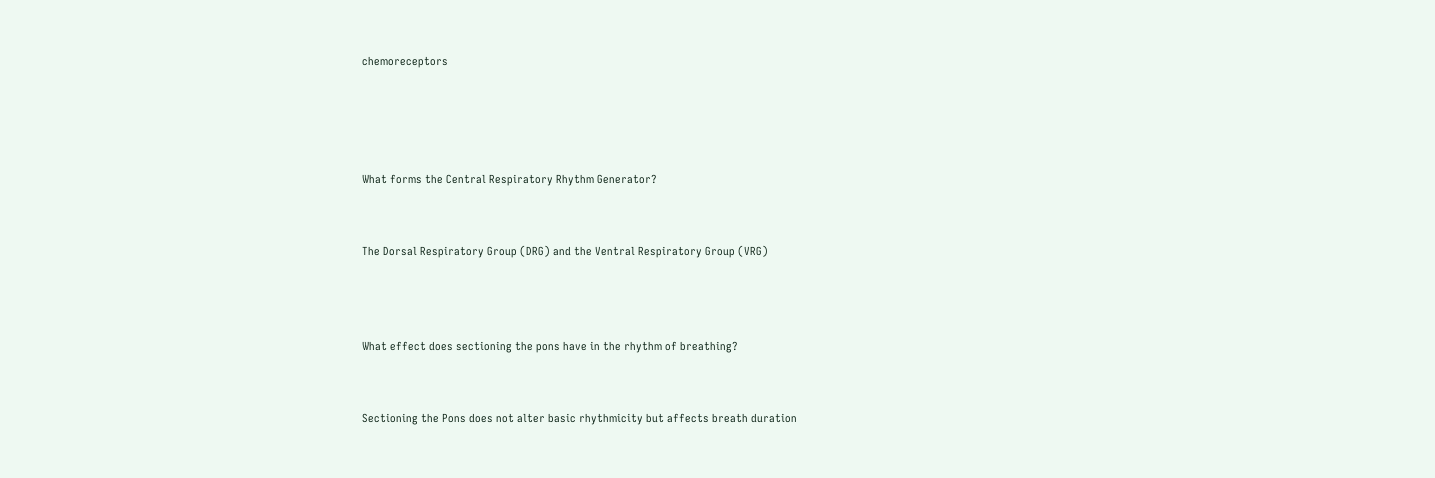chemoreceptors




What forms the Central Respiratory Rhythm Generator?


The Dorsal Respiratory Group (DRG) and the Ventral Respiratory Group (VRG)



What effect does sectioning the pons have in the rhythm of breathing?


Sectioning the Pons does not alter basic rhythmicity but affects breath duration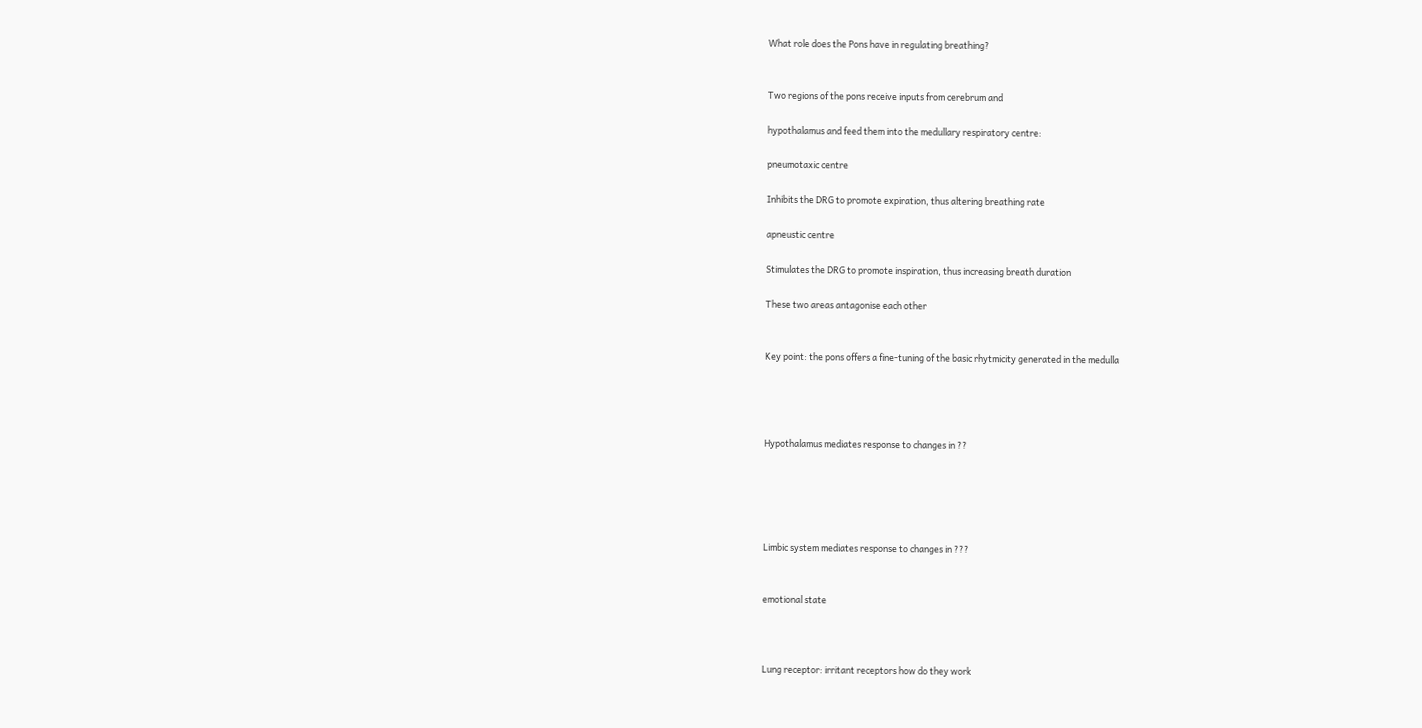What role does the Pons have in regulating breathing?


Two regions of the pons receive inputs from cerebrum and

hypothalamus and feed them into the medullary respiratory centre:

pneumotaxic centre

Inhibits the DRG to promote expiration, thus altering breathing rate

apneustic centre

Stimulates the DRG to promote inspiration, thus increasing breath duration

These two areas antagonise each other


Key point: the pons offers a fine-tuning of the basic rhytmicity generated in the medulla




Hypothalamus mediates response to changes in ??





Limbic system mediates response to changes in ???


emotional state



Lung receptor: irritant receptors how do they work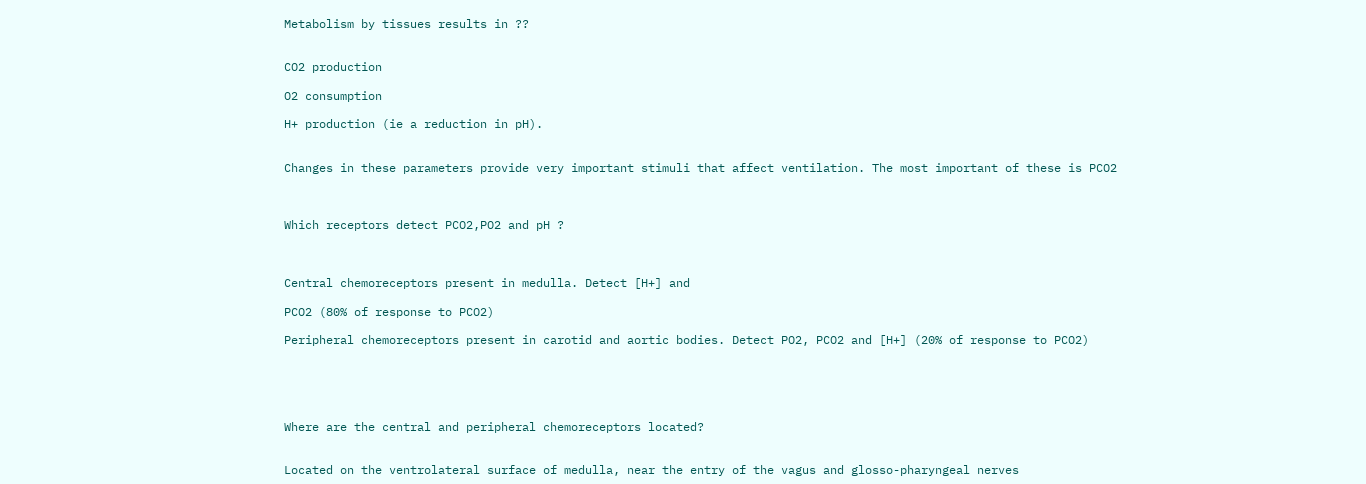Metabolism by tissues results in ??


CO2 production

O2 consumption

H+ production (ie a reduction in pH).


Changes in these parameters provide very important stimuli that affect ventilation. The most important of these is PCO2



Which receptors detect PCO2,PO2 and pH ?



Central chemoreceptors present in medulla. Detect [H+] and

PCO2 (80% of response to PCO2)

Peripheral chemoreceptors present in carotid and aortic bodies. Detect PO2, PCO2 and [H+] (20% of response to PCO2)





Where are the central and peripheral chemoreceptors located?


Located on the ventrolateral surface of medulla, near the entry of the vagus and glosso-pharyngeal nerves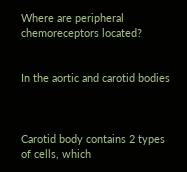Where are peripheral chemoreceptors located?


In the aortic and carotid bodies



Carotid body contains 2 types of cells, which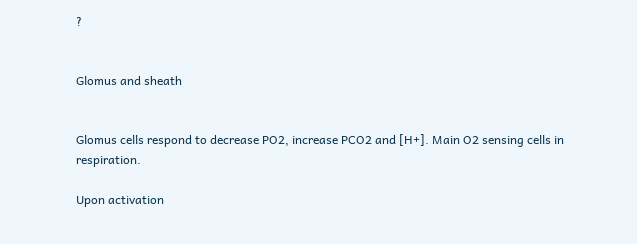?


Glomus and sheath


Glomus cells respond to decrease PO2, increase PCO2 and [H+]. Main O2 sensing cells in respiration.

Upon activation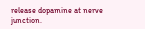release dopamine at nerve junction.